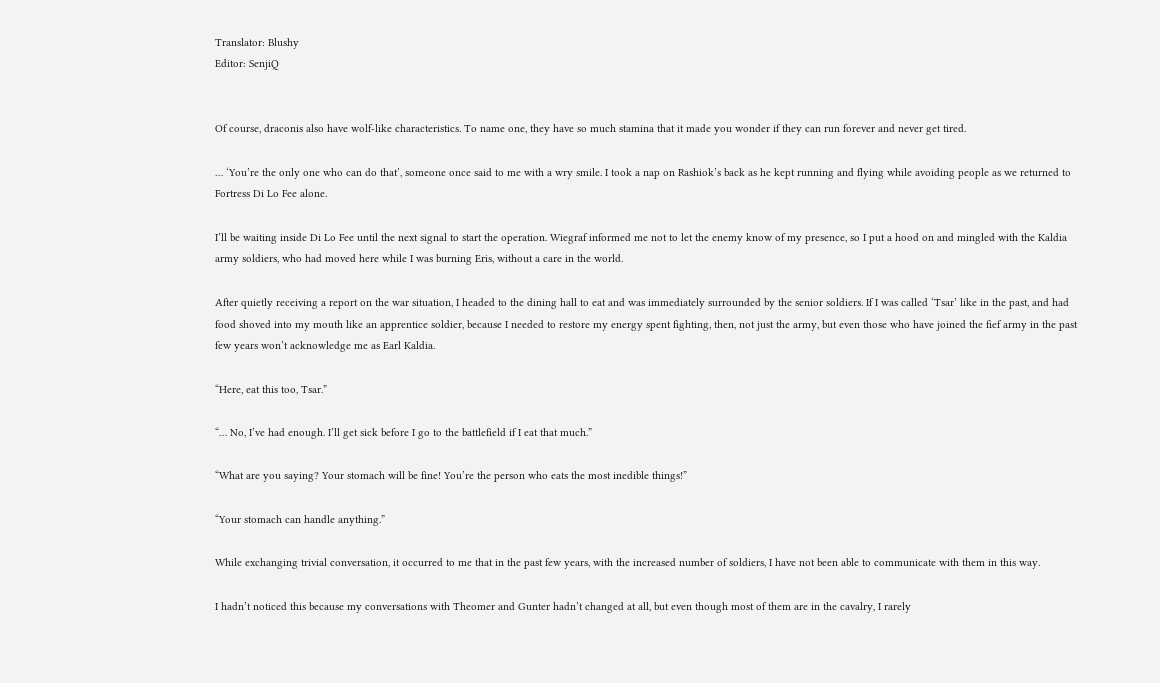Translator: Blushy
Editor: SenjiQ


Of course, draconis also have wolf-like characteristics. To name one, they have so much stamina that it made you wonder if they can run forever and never get tired.

… ‘You’re the only one who can do that’, someone once said to me with a wry smile. I took a nap on Rashiok’s back as he kept running and flying while avoiding people as we returned to Fortress Di Lo Fee alone.

I’ll be waiting inside Di Lo Fee until the next signal to start the operation. Wiegraf informed me not to let the enemy know of my presence, so I put a hood on and mingled with the Kaldia army soldiers, who had moved here while I was burning Eris, without a care in the world.

After quietly receiving a report on the war situation, I headed to the dining hall to eat and was immediately surrounded by the senior soldiers. If I was called ‘Tsar’ like in the past, and had food shoved into my mouth like an apprentice soldier, because I needed to restore my energy spent fighting, then, not just the army, but even those who have joined the fief army in the past few years won’t acknowledge me as Earl Kaldia.

“Here, eat this too, Tsar.”

“… No, I’ve had enough. I’ll get sick before I go to the battlefield if I eat that much.”

“What are you saying? Your stomach will be fine! You’re the person who eats the most inedible things!”

“Your stomach can handle anything.”

While exchanging trivial conversation, it occurred to me that in the past few years, with the increased number of soldiers, I have not been able to communicate with them in this way.

I hadn’t noticed this because my conversations with Theomer and Gunter hadn’t changed at all, but even though most of them are in the cavalry, I rarely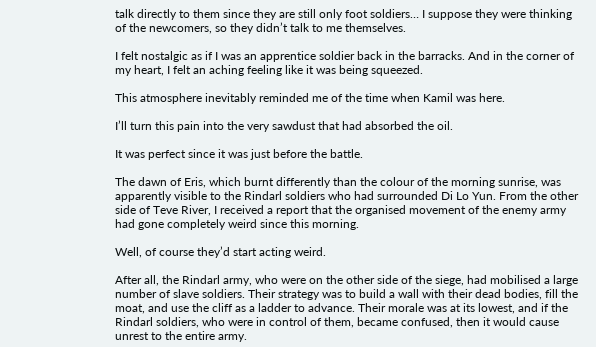talk directly to them since they are still only foot soldiers… I suppose they were thinking of the newcomers, so they didn’t talk to me themselves.

I felt nostalgic as if I was an apprentice soldier back in the barracks. And in the corner of my heart, I felt an aching feeling like it was being squeezed.

This atmosphere inevitably reminded me of the time when Kamil was here.

I’ll turn this pain into the very sawdust that had absorbed the oil.

It was perfect since it was just before the battle.

The dawn of Eris, which burnt differently than the colour of the morning sunrise, was apparently visible to the Rindarl soldiers who had surrounded Di Lo Yun. From the other side of Teve River, I received a report that the organised movement of the enemy army had gone completely weird since this morning.

Well, of course they’d start acting weird.

After all, the Rindarl army, who were on the other side of the siege, had mobilised a large number of slave soldiers. Their strategy was to build a wall with their dead bodies, fill the moat, and use the cliff as a ladder to advance. Their morale was at its lowest, and if the Rindarl soldiers, who were in control of them, became confused, then it would cause unrest to the entire army.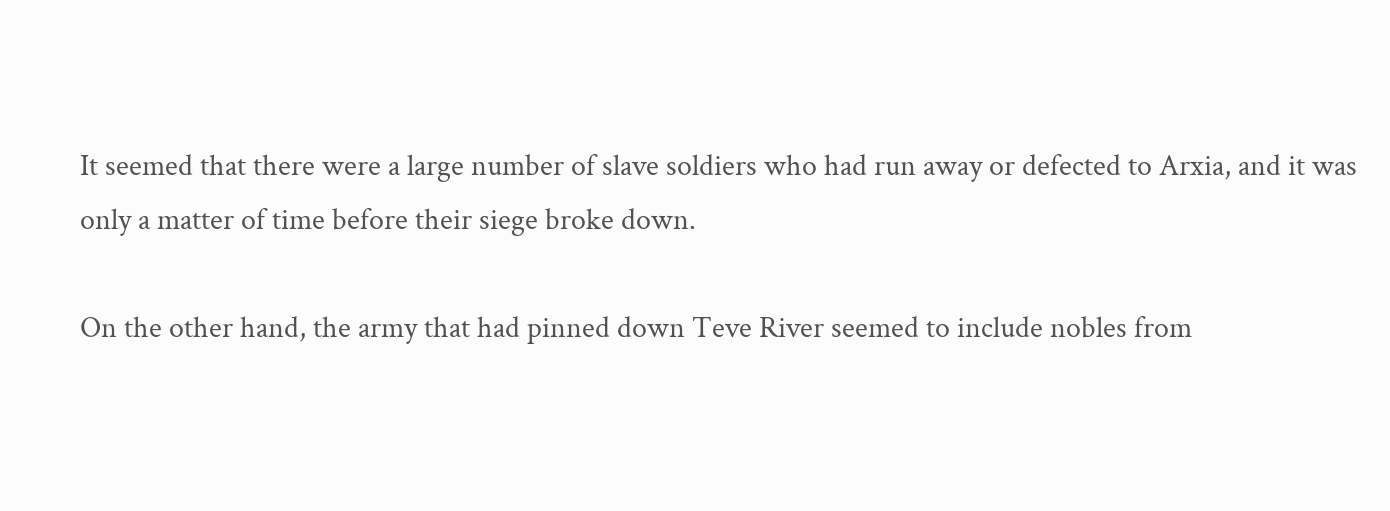It seemed that there were a large number of slave soldiers who had run away or defected to Arxia, and it was only a matter of time before their siege broke down.

On the other hand, the army that had pinned down Teve River seemed to include nobles from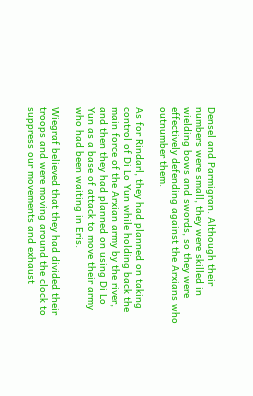Densel and Parmigran. Although their numbers were small, they were skilled in wielding bows and swords, so they were effectively defending against the Arxians who outnumber them.

As for Rindarl, they had planned on taking control of Di Lo Yun while holding back the main force of the Arxian army by the river, and then they had planned on using Di Lo Yun as a base of attack to move their army who had been waiting in Eris.

Wiegraf believed that they had divided their troops and were moving around the clock to suppress our movements and exhaust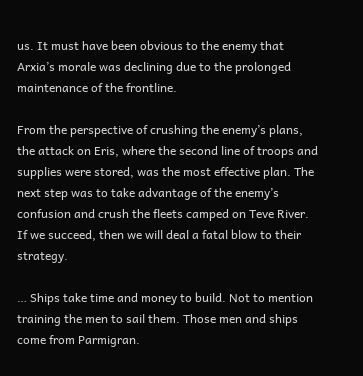us. It must have been obvious to the enemy that Arxia’s morale was declining due to the prolonged maintenance of the frontline.

From the perspective of crushing the enemy’s plans, the attack on Eris, where the second line of troops and supplies were stored, was the most effective plan. The next step was to take advantage of the enemy’s confusion and crush the fleets camped on Teve River. If we succeed, then we will deal a fatal blow to their strategy.

… Ships take time and money to build. Not to mention training the men to sail them. Those men and ships come from Parmigran.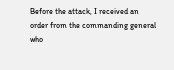Before the attack, I received an order from the commanding general who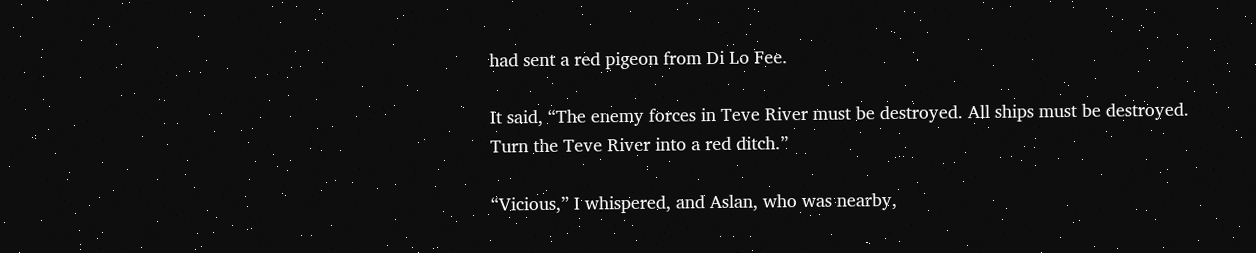had sent a red pigeon from Di Lo Fee.

It said, “The enemy forces in Teve River must be destroyed. All ships must be destroyed. Turn the Teve River into a red ditch.”

“Vicious,” I whispered, and Aslan, who was nearby,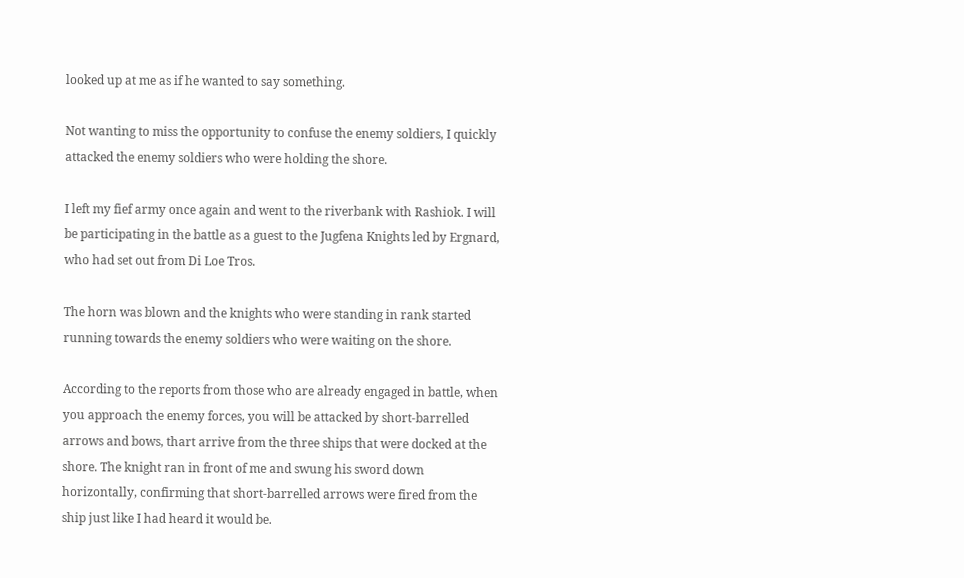looked up at me as if he wanted to say something.

Not wanting to miss the opportunity to confuse the enemy soldiers, I quickly attacked the enemy soldiers who were holding the shore.

I left my fief army once again and went to the riverbank with Rashiok. I will be participating in the battle as a guest to the Jugfena Knights led by Ergnard, who had set out from Di Loe Tros.

The horn was blown and the knights who were standing in rank started running towards the enemy soldiers who were waiting on the shore.

According to the reports from those who are already engaged in battle, when you approach the enemy forces, you will be attacked by short-barrelled arrows and bows, thart arrive from the three ships that were docked at the shore. The knight ran in front of me and swung his sword down horizontally, confirming that short-barrelled arrows were fired from the ship just like I had heard it would be.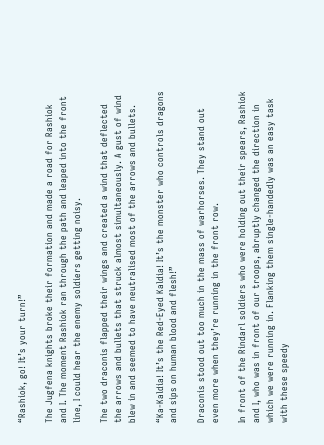“Rashiok, go! It’s your turn!”

The Jugfena knights broke their formation and made a road for Rashiok and I. The moment Rashiok ran through the path and leaped into the front line, I could hear the enemy soldiers getting noisy.

The two draconis flapped their wings and created a wind that deflected the arrows and bullets that struck almost simultaneously. A gust of wind blew in and seemed to have neutralised most of the arrows and bullets.

“Ka-Kaldia! It’s the Red-Eyed Kaldia! It’s the monster who controls dragons and sips on human blood and flesh!”

Draconis stood out too much in the mass of warhorses. They stand out even more when they’re running in the front row.

In front of the Rindarl soldiers who were holding out their spears, Rashiok and I, who was in front of our troops, abruptly changed the direction in which we were running in. Flanking them single-handedly was an easy task with these speedy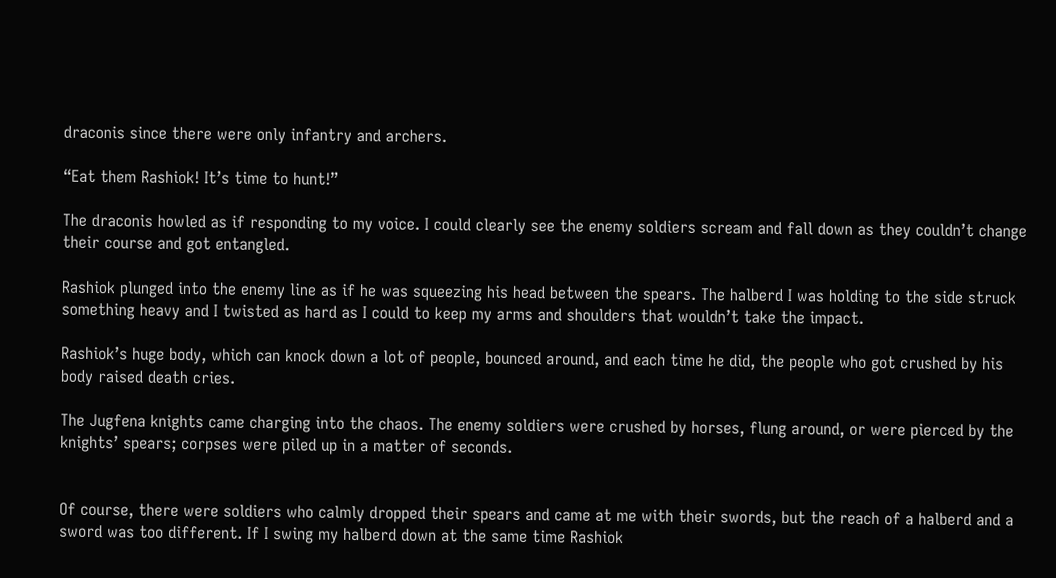draconis since there were only infantry and archers.

“Eat them Rashiok! It’s time to hunt!”

The draconis howled as if responding to my voice. I could clearly see the enemy soldiers scream and fall down as they couldn’t change their course and got entangled.

Rashiok plunged into the enemy line as if he was squeezing his head between the spears. The halberd I was holding to the side struck something heavy and I twisted as hard as I could to keep my arms and shoulders that wouldn’t take the impact.

Rashiok’s huge body, which can knock down a lot of people, bounced around, and each time he did, the people who got crushed by his body raised death cries.

The Jugfena knights came charging into the chaos. The enemy soldiers were crushed by horses, flung around, or were pierced by the knights’ spears; corpses were piled up in a matter of seconds.


Of course, there were soldiers who calmly dropped their spears and came at me with their swords, but the reach of a halberd and a sword was too different. If I swing my halberd down at the same time Rashiok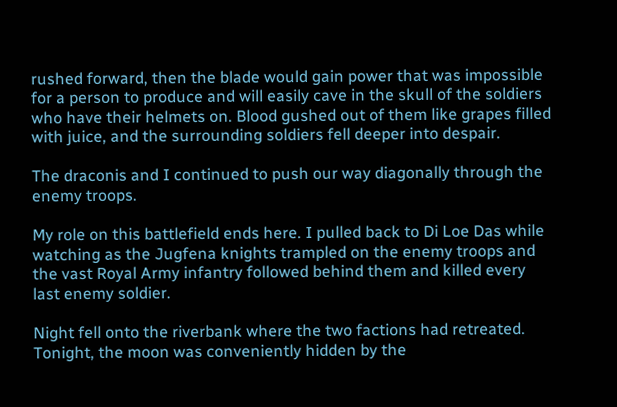rushed forward, then the blade would gain power that was impossible for a person to produce and will easily cave in the skull of the soldiers who have their helmets on. Blood gushed out of them like grapes filled with juice, and the surrounding soldiers fell deeper into despair.

The draconis and I continued to push our way diagonally through the enemy troops.

My role on this battlefield ends here. I pulled back to Di Loe Das while watching as the Jugfena knights trampled on the enemy troops and the vast Royal Army infantry followed behind them and killed every last enemy soldier.

Night fell onto the riverbank where the two factions had retreated. Tonight, the moon was conveniently hidden by the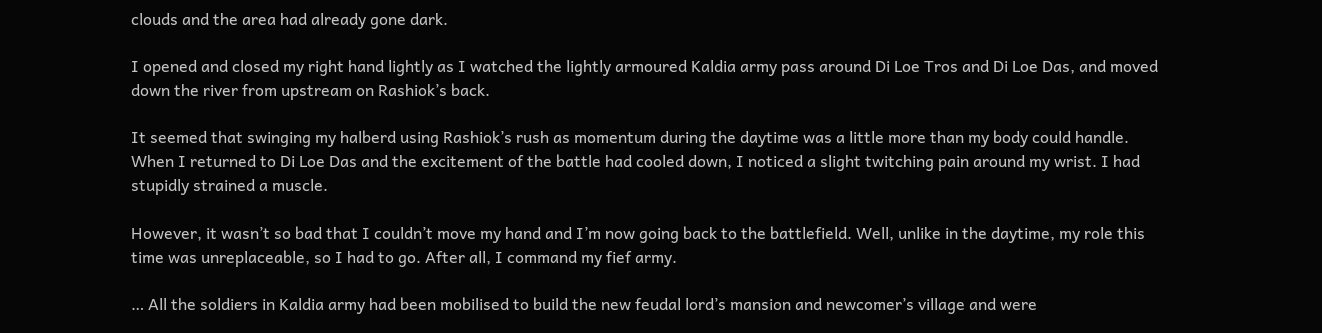clouds and the area had already gone dark.

I opened and closed my right hand lightly as I watched the lightly armoured Kaldia army pass around Di Loe Tros and Di Loe Das, and moved down the river from upstream on Rashiok’s back.

It seemed that swinging my halberd using Rashiok’s rush as momentum during the daytime was a little more than my body could handle. When I returned to Di Loe Das and the excitement of the battle had cooled down, I noticed a slight twitching pain around my wrist. I had stupidly strained a muscle.

However, it wasn’t so bad that I couldn’t move my hand and I’m now going back to the battlefield. Well, unlike in the daytime, my role this time was unreplaceable, so I had to go. After all, I command my fief army.

… All the soldiers in Kaldia army had been mobilised to build the new feudal lord’s mansion and newcomer’s village and were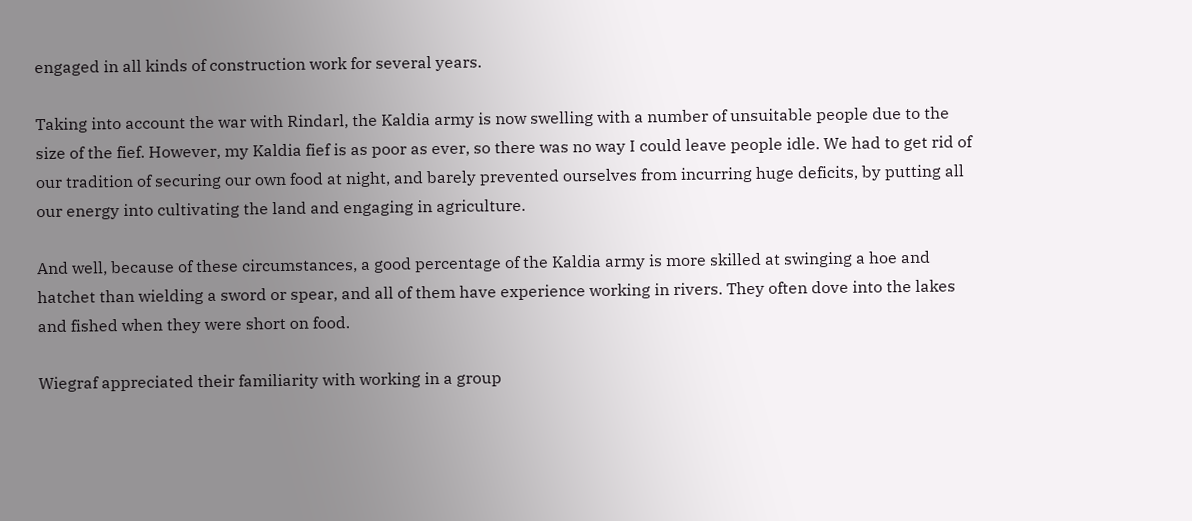engaged in all kinds of construction work for several years.

Taking into account the war with Rindarl, the Kaldia army is now swelling with a number of unsuitable people due to the size of the fief. However, my Kaldia fief is as poor as ever, so there was no way I could leave people idle. We had to get rid of our tradition of securing our own food at night, and barely prevented ourselves from incurring huge deficits, by putting all our energy into cultivating the land and engaging in agriculture.

And well, because of these circumstances, a good percentage of the Kaldia army is more skilled at swinging a hoe and hatchet than wielding a sword or spear, and all of them have experience working in rivers. They often dove into the lakes and fished when they were short on food.

Wiegraf appreciated their familiarity with working in a group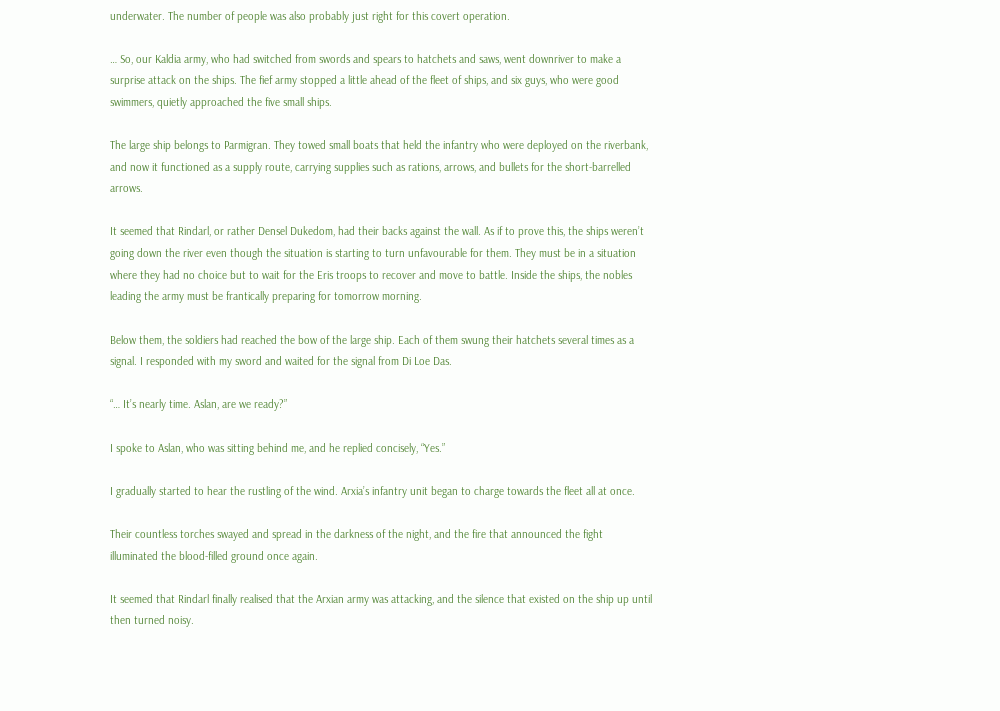underwater. The number of people was also probably just right for this covert operation.

… So, our Kaldia army, who had switched from swords and spears to hatchets and saws, went downriver to make a surprise attack on the ships. The fief army stopped a little ahead of the fleet of ships, and six guys, who were good swimmers, quietly approached the five small ships.

The large ship belongs to Parmigran. They towed small boats that held the infantry who were deployed on the riverbank, and now it functioned as a supply route, carrying supplies such as rations, arrows, and bullets for the short-barrelled arrows.

It seemed that Rindarl, or rather Densel Dukedom, had their backs against the wall. As if to prove this, the ships weren’t going down the river even though the situation is starting to turn unfavourable for them. They must be in a situation where they had no choice but to wait for the Eris troops to recover and move to battle. Inside the ships, the nobles leading the army must be frantically preparing for tomorrow morning.

Below them, the soldiers had reached the bow of the large ship. Each of them swung their hatchets several times as a signal. I responded with my sword and waited for the signal from Di Loe Das.

“… It’s nearly time. Aslan, are we ready?”

I spoke to Aslan, who was sitting behind me, and he replied concisely, “Yes.”

I gradually started to hear the rustling of the wind. Arxia’s infantry unit began to charge towards the fleet all at once.

Their countless torches swayed and spread in the darkness of the night, and the fire that announced the fight illuminated the blood-filled ground once again.

It seemed that Rindarl finally realised that the Arxian army was attacking, and the silence that existed on the ship up until then turned noisy.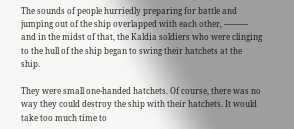The sounds of people hurriedly preparing for battle and jumping out of the ship overlapped with each other, ――― and in the midst of that, the Kaldia soldiers who were clinging to the hull of the ship began to swing their hatchets at the ship.

They were small one-handed hatchets. Of course, there was no way they could destroy the ship with their hatchets. It would take too much time to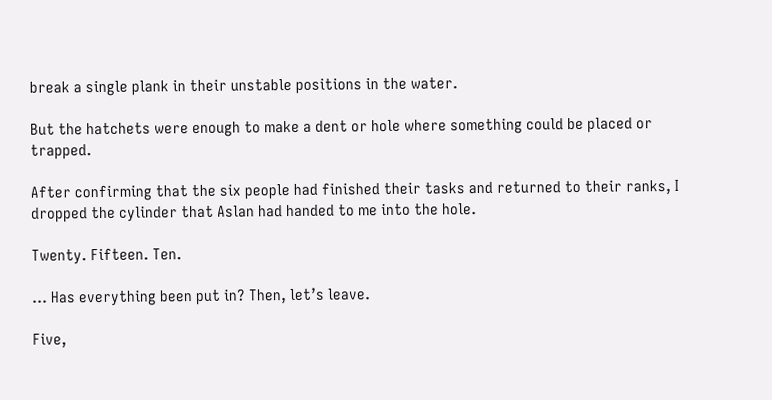break a single plank in their unstable positions in the water.

But the hatchets were enough to make a dent or hole where something could be placed or trapped.

After confirming that the six people had finished their tasks and returned to their ranks, I dropped the cylinder that Aslan had handed to me into the hole.

Twenty. Fifteen. Ten.

… Has everything been put in? Then, let’s leave.

Five,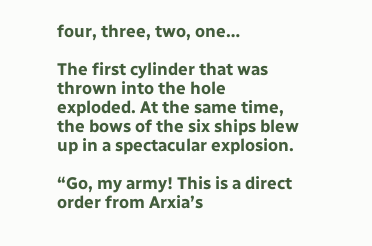four, three, two, one…

The first cylinder that was thrown into the hole exploded. At the same time, the bows of the six ships blew up in a spectacular explosion.

“Go, my army! This is a direct order from Arxia’s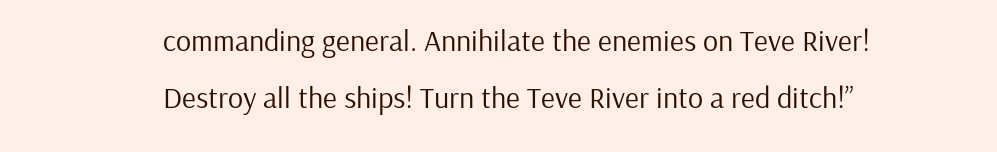commanding general. Annihilate the enemies on Teve River! Destroy all the ships! Turn the Teve River into a red ditch!”